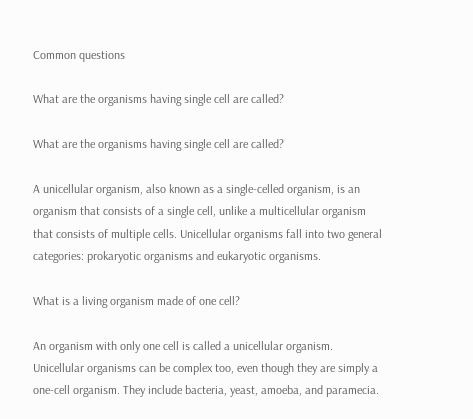Common questions

What are the organisms having single cell are called?

What are the organisms having single cell are called?

A unicellular organism, also known as a single-celled organism, is an organism that consists of a single cell, unlike a multicellular organism that consists of multiple cells. Unicellular organisms fall into two general categories: prokaryotic organisms and eukaryotic organisms.

What is a living organism made of one cell?

An organism with only one cell is called a unicellular organism. Unicellular organisms can be complex too, even though they are simply a one-cell organism. They include bacteria, yeast, amoeba, and paramecia.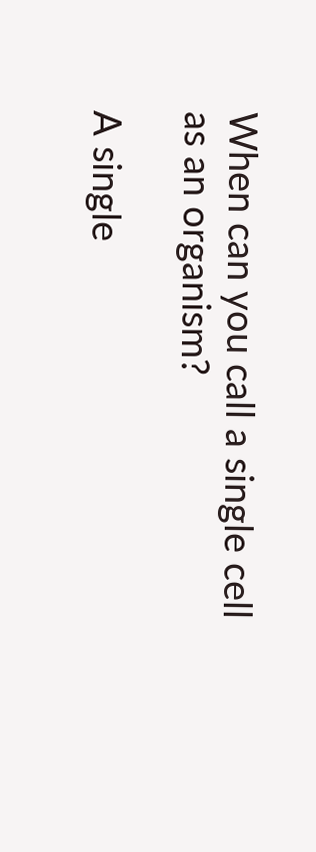When can you call a single cell as an organism?

A single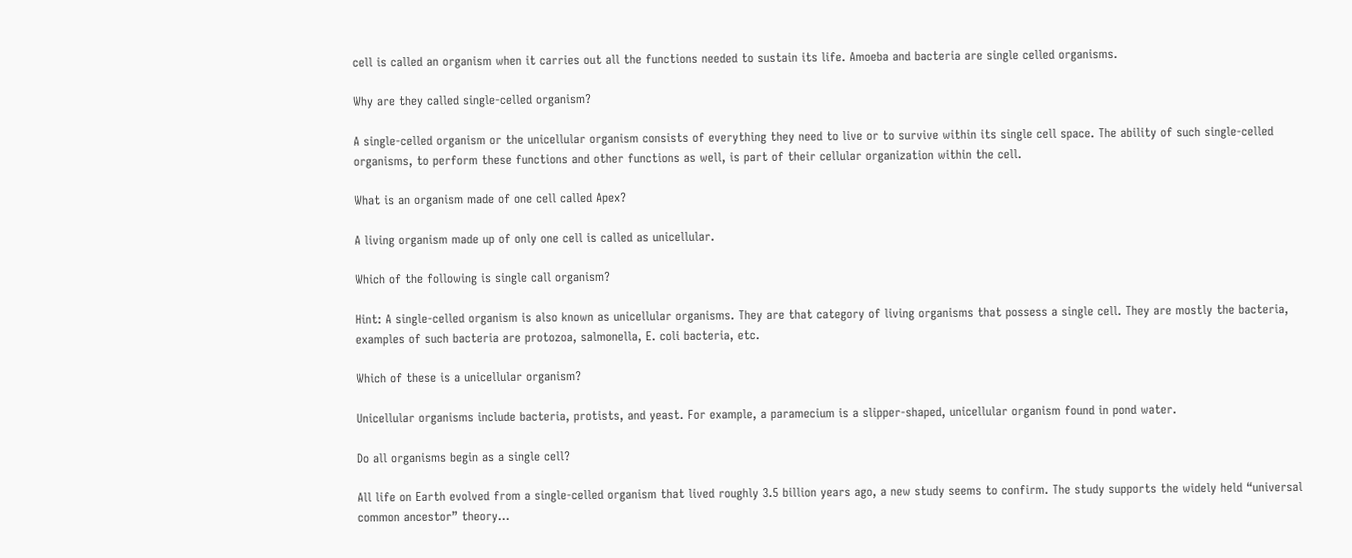cell is called an organism when it carries out all the functions needed to sustain its life. Amoeba and bacteria are single celled organisms.

Why are they called single-celled organism?

A single-celled organism or the unicellular organism consists of everything they need to live or to survive within its single cell space. The ability of such single-celled organisms, to perform these functions and other functions as well, is part of their cellular organization within the cell.

What is an organism made of one cell called Apex?

A living organism made up of only one cell is called as unicellular.

Which of the following is single call organism?

Hint: A single-celled organism is also known as unicellular organisms. They are that category of living organisms that possess a single cell. They are mostly the bacteria, examples of such bacteria are protozoa, salmonella, E. coli bacteria, etc.

Which of these is a unicellular organism?

Unicellular organisms include bacteria, protists, and yeast. For example, a paramecium is a slipper-shaped, unicellular organism found in pond water.

Do all organisms begin as a single cell?

All life on Earth evolved from a single-celled organism that lived roughly 3.5 billion years ago, a new study seems to confirm. The study supports the widely held “universal common ancestor” theory…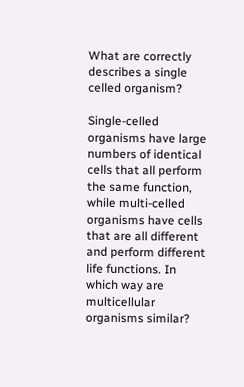What are correctly describes a single celled organism?

Single-celled organisms have large numbers of identical cells that all perform the same function, while multi-celled organisms have cells that are all different and perform different life functions. In which way are multicellular organisms similar?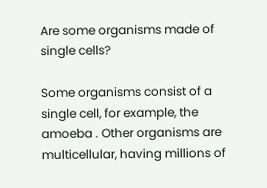Are some organisms made of single cells?

Some organisms consist of a single cell, for example, the amoeba . Other organisms are multicellular, having millions of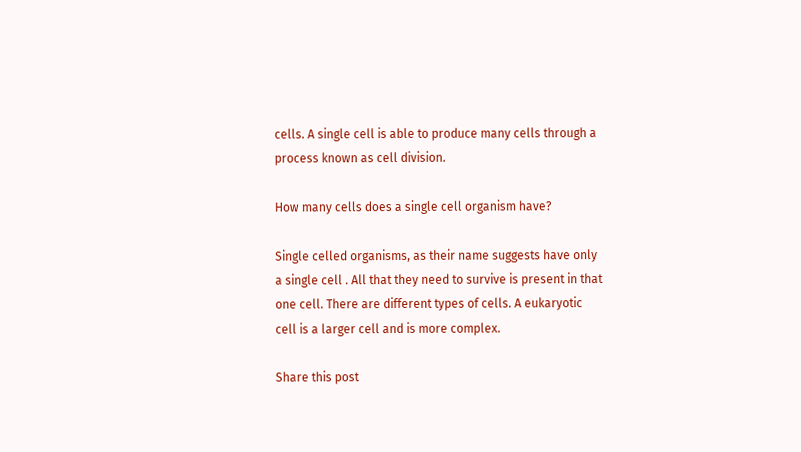cells. A single cell is able to produce many cells through a process known as cell division.

How many cells does a single cell organism have?

Single celled organisms, as their name suggests have only a single cell . All that they need to survive is present in that one cell. There are different types of cells. A eukaryotic cell is a larger cell and is more complex.

Share this post